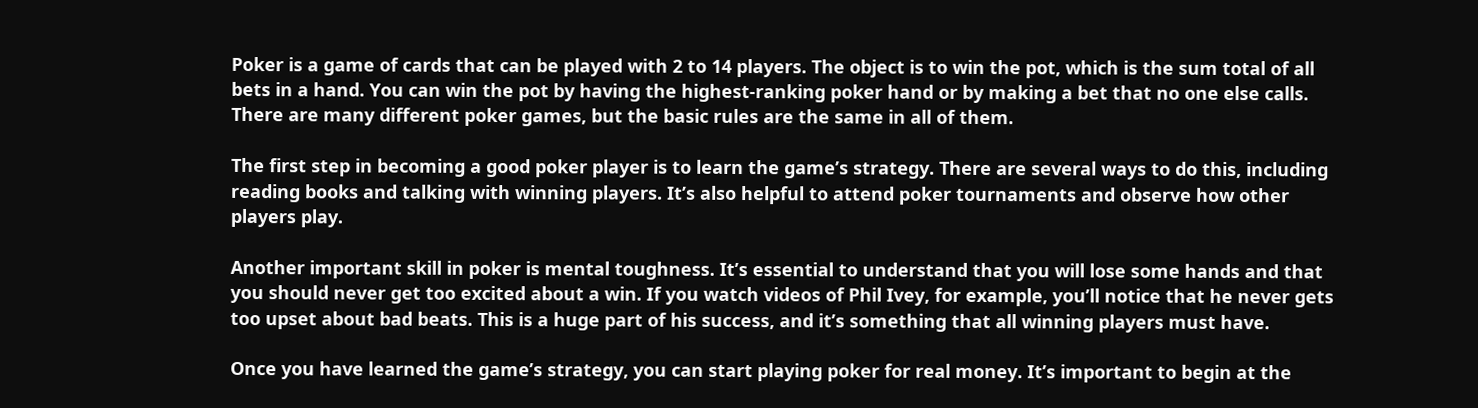Poker is a game of cards that can be played with 2 to 14 players. The object is to win the pot, which is the sum total of all bets in a hand. You can win the pot by having the highest-ranking poker hand or by making a bet that no one else calls. There are many different poker games, but the basic rules are the same in all of them.

The first step in becoming a good poker player is to learn the game’s strategy. There are several ways to do this, including reading books and talking with winning players. It’s also helpful to attend poker tournaments and observe how other players play.

Another important skill in poker is mental toughness. It’s essential to understand that you will lose some hands and that you should never get too excited about a win. If you watch videos of Phil Ivey, for example, you’ll notice that he never gets too upset about bad beats. This is a huge part of his success, and it’s something that all winning players must have.

Once you have learned the game’s strategy, you can start playing poker for real money. It’s important to begin at the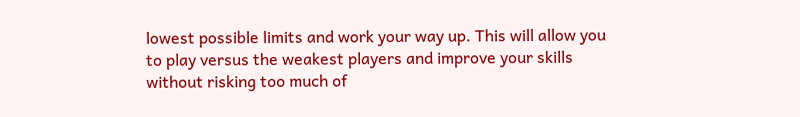lowest possible limits and work your way up. This will allow you to play versus the weakest players and improve your skills without risking too much of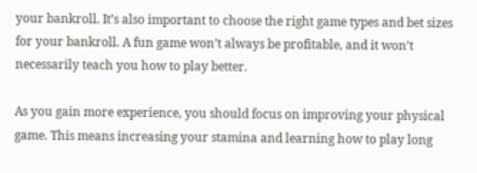your bankroll. It’s also important to choose the right game types and bet sizes for your bankroll. A fun game won’t always be profitable, and it won’t necessarily teach you how to play better.

As you gain more experience, you should focus on improving your physical game. This means increasing your stamina and learning how to play long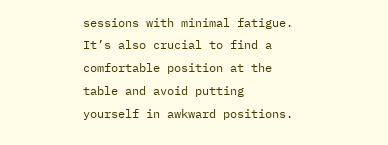sessions with minimal fatigue. It’s also crucial to find a comfortable position at the table and avoid putting yourself in awkward positions.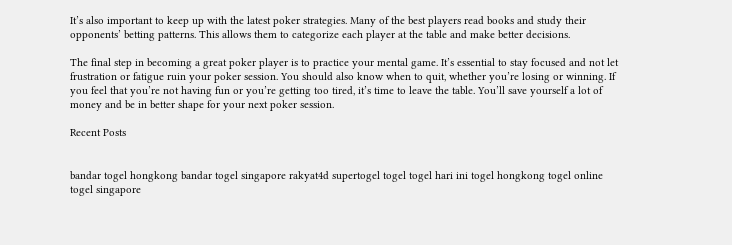It’s also important to keep up with the latest poker strategies. Many of the best players read books and study their opponents’ betting patterns. This allows them to categorize each player at the table and make better decisions.

The final step in becoming a great poker player is to practice your mental game. It’s essential to stay focused and not let frustration or fatigue ruin your poker session. You should also know when to quit, whether you’re losing or winning. If you feel that you’re not having fun or you’re getting too tired, it’s time to leave the table. You’ll save yourself a lot of money and be in better shape for your next poker session.

Recent Posts


bandar togel hongkong bandar togel singapore rakyat4d supertogel togel togel hari ini togel hongkong togel online togel singapore